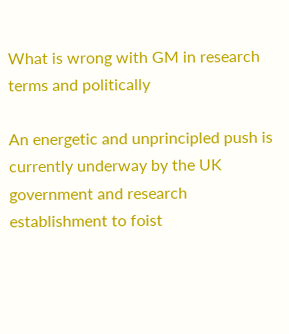What is wrong with GM in research terms and politically

An energetic and unprincipled push is currently underway by the UK government and research establishment to foist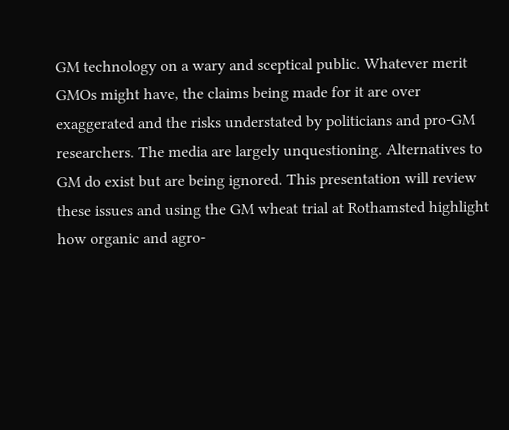GM technology on a wary and sceptical public. Whatever merit GMOs might have, the claims being made for it are over exaggerated and the risks understated by politicians and pro-GM researchers. The media are largely unquestioning. Alternatives to GM do exist but are being ignored. This presentation will review these issues and using the GM wheat trial at Rothamsted highlight how organic and agro-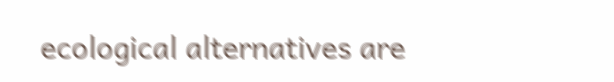ecological alternatives are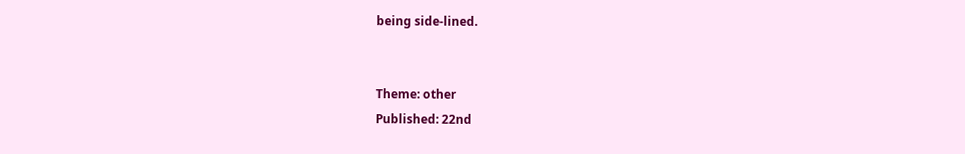being side-lined.


Theme: other
Published: 22nd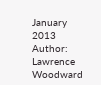January 2013
Author: Lawrence Woodward